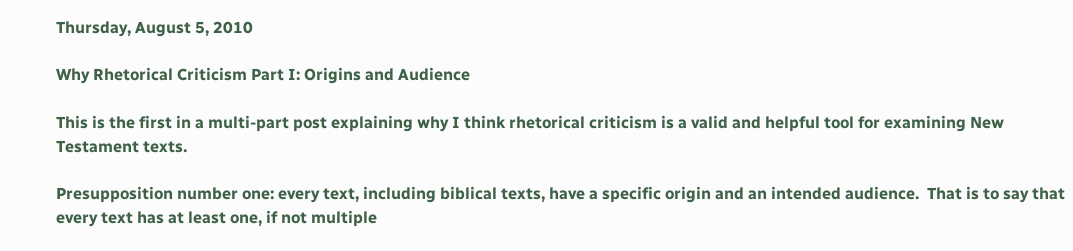Thursday, August 5, 2010

Why Rhetorical Criticism Part I: Origins and Audience

This is the first in a multi-part post explaining why I think rhetorical criticism is a valid and helpful tool for examining New Testament texts.

Presupposition number one: every text, including biblical texts, have a specific origin and an intended audience.  That is to say that every text has at least one, if not multiple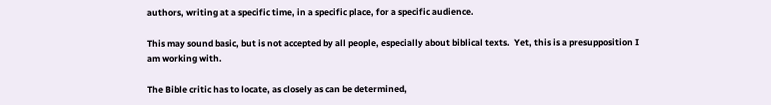authors, writing at a specific time, in a specific place, for a specific audience.

This may sound basic, but is not accepted by all people, especially about biblical texts.  Yet, this is a presupposition I am working with.

The Bible critic has to locate, as closely as can be determined,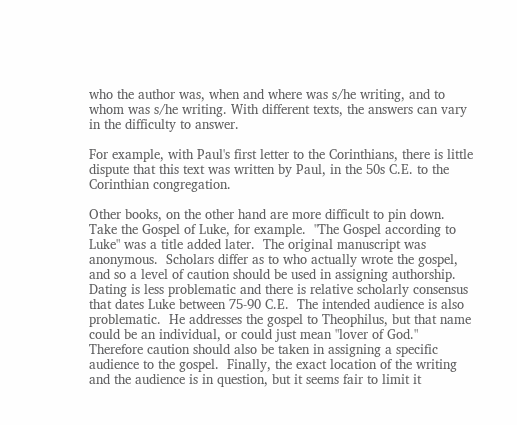who the author was, when and where was s/he writing, and to whom was s/he writing. With different texts, the answers can vary in the difficulty to answer.

For example, with Paul's first letter to the Corinthians, there is little dispute that this text was written by Paul, in the 50s C.E. to the Corinthian congregation.

Other books, on the other hand are more difficult to pin down.  Take the Gospel of Luke, for example.  "The Gospel according to Luke" was a title added later.  The original manuscript was anonymous.  Scholars differ as to who actually wrote the gospel, and so a level of caution should be used in assigning authorship.  Dating is less problematic and there is relative scholarly consensus that dates Luke between 75-90 C.E.  The intended audience is also problematic.  He addresses the gospel to Theophilus, but that name could be an individual, or could just mean "lover of God."  Therefore caution should also be taken in assigning a specific audience to the gospel.  Finally, the exact location of the writing and the audience is in question, but it seems fair to limit it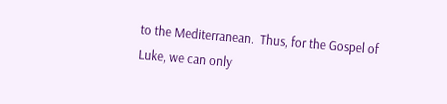to the Mediterranean.  Thus, for the Gospel of Luke, we can only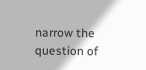narrow the question of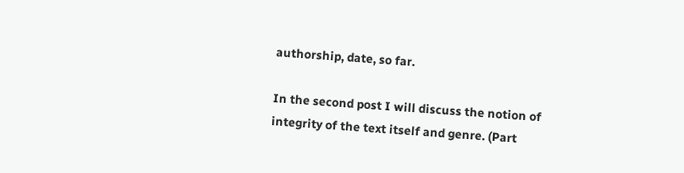authorship, date, so far.

In the second post I will discuss the notion of integrity of the text itself and genre. (Part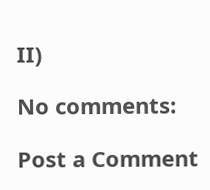II)

No comments:

Post a Comment